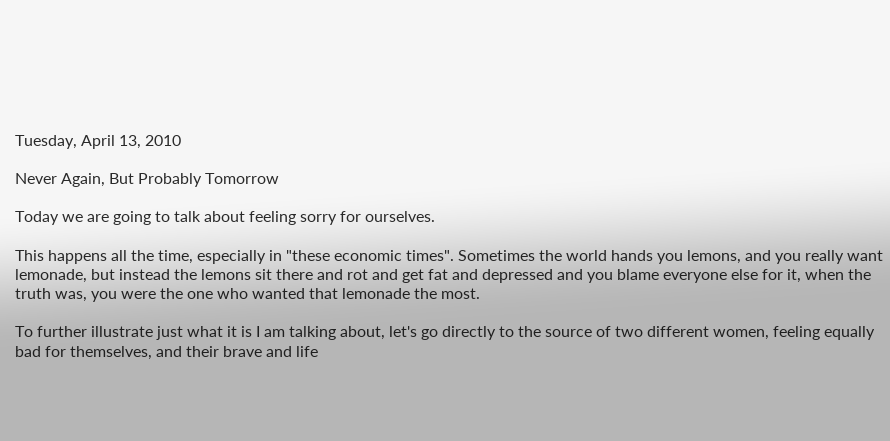Tuesday, April 13, 2010

Never Again, But Probably Tomorrow

Today we are going to talk about feeling sorry for ourselves.

This happens all the time, especially in "these economic times". Sometimes the world hands you lemons, and you really want lemonade, but instead the lemons sit there and rot and get fat and depressed and you blame everyone else for it, when the truth was, you were the one who wanted that lemonade the most.

To further illustrate just what it is I am talking about, let's go directly to the source of two different women, feeling equally bad for themselves, and their brave and life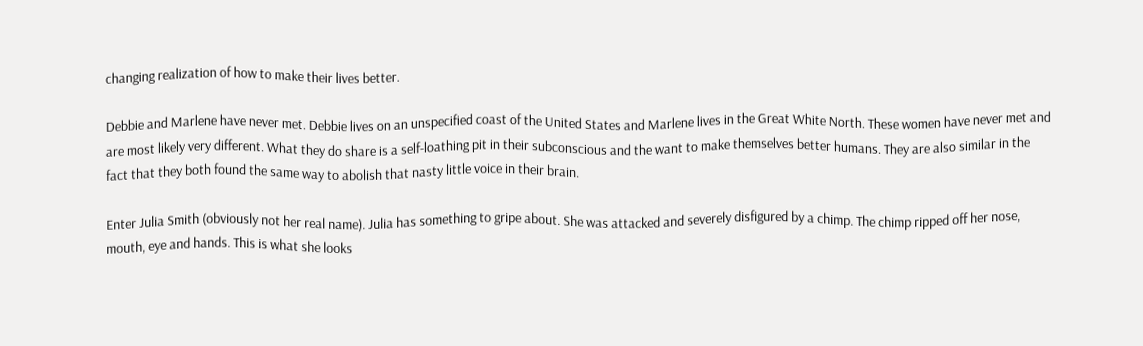changing realization of how to make their lives better.

Debbie and Marlene have never met. Debbie lives on an unspecified coast of the United States and Marlene lives in the Great White North. These women have never met and are most likely very different. What they do share is a self-loathing pit in their subconscious and the want to make themselves better humans. They are also similar in the fact that they both found the same way to abolish that nasty little voice in their brain.

Enter Julia Smith (obviously not her real name). Julia has something to gripe about. She was attacked and severely disfigured by a chimp. The chimp ripped off her nose, mouth, eye and hands. This is what she looks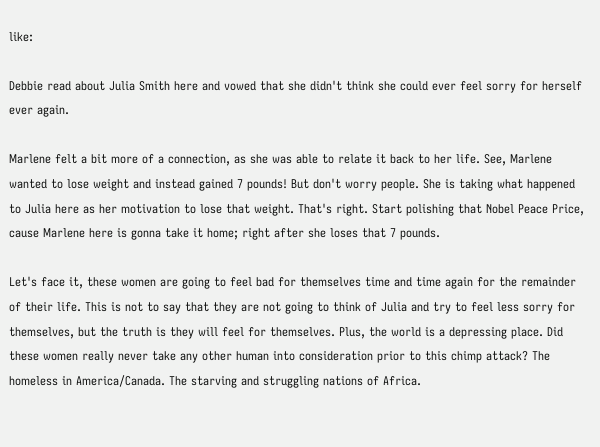like:

Debbie read about Julia Smith here and vowed that she didn't think she could ever feel sorry for herself ever again.

Marlene felt a bit more of a connection, as she was able to relate it back to her life. See, Marlene wanted to lose weight and instead gained 7 pounds! But don't worry people. She is taking what happened to Julia here as her motivation to lose that weight. That's right. Start polishing that Nobel Peace Price, cause Marlene here is gonna take it home; right after she loses that 7 pounds.

Let's face it, these women are going to feel bad for themselves time and time again for the remainder of their life. This is not to say that they are not going to think of Julia and try to feel less sorry for themselves, but the truth is they will feel for themselves. Plus, the world is a depressing place. Did these women really never take any other human into consideration prior to this chimp attack? The homeless in America/Canada. The starving and struggling nations of Africa.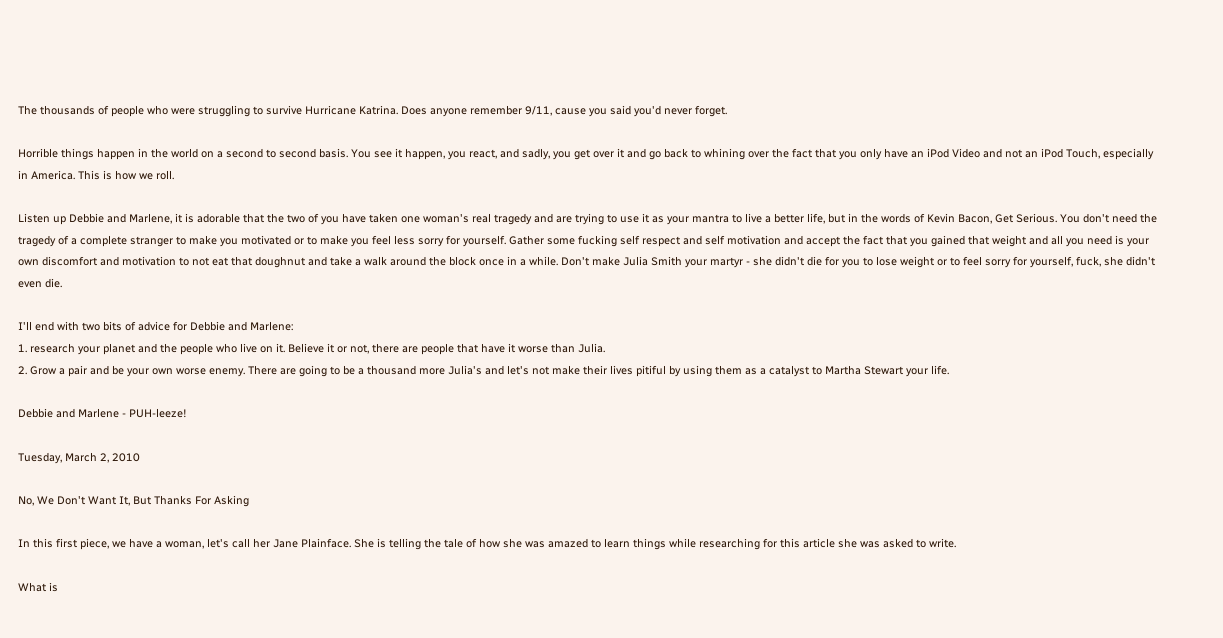The thousands of people who were struggling to survive Hurricane Katrina. Does anyone remember 9/11, cause you said you'd never forget.

Horrible things happen in the world on a second to second basis. You see it happen, you react, and sadly, you get over it and go back to whining over the fact that you only have an iPod Video and not an iPod Touch, especially in America. This is how we roll.

Listen up Debbie and Marlene, it is adorable that the two of you have taken one woman's real tragedy and are trying to use it as your mantra to live a better life, but in the words of Kevin Bacon, Get Serious. You don't need the tragedy of a complete stranger to make you motivated or to make you feel less sorry for yourself. Gather some fucking self respect and self motivation and accept the fact that you gained that weight and all you need is your own discomfort and motivation to not eat that doughnut and take a walk around the block once in a while. Don't make Julia Smith your martyr - she didn't die for you to lose weight or to feel sorry for yourself, fuck, she didn't even die.

I'll end with two bits of advice for Debbie and Marlene:
1. research your planet and the people who live on it. Believe it or not, there are people that have it worse than Julia.
2. Grow a pair and be your own worse enemy. There are going to be a thousand more Julia's and let's not make their lives pitiful by using them as a catalyst to Martha Stewart your life.

Debbie and Marlene - PUH-leeze!

Tuesday, March 2, 2010

No, We Don't Want It, But Thanks For Asking

In this first piece, we have a woman, let's call her Jane Plainface. She is telling the tale of how she was amazed to learn things while researching for this article she was asked to write.

What is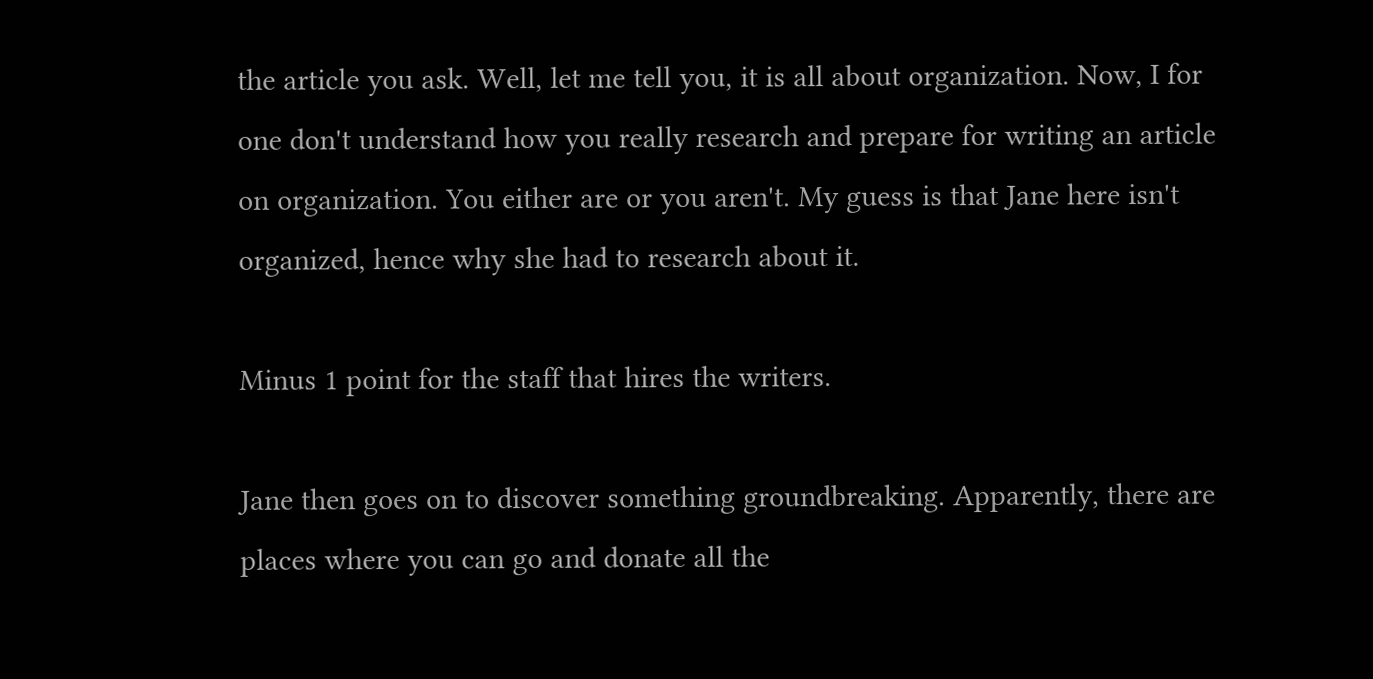the article you ask. Well, let me tell you, it is all about organization. Now, I for one don't understand how you really research and prepare for writing an article on organization. You either are or you aren't. My guess is that Jane here isn't organized, hence why she had to research about it.

Minus 1 point for the staff that hires the writers.

Jane then goes on to discover something groundbreaking. Apparently, there are places where you can go and donate all the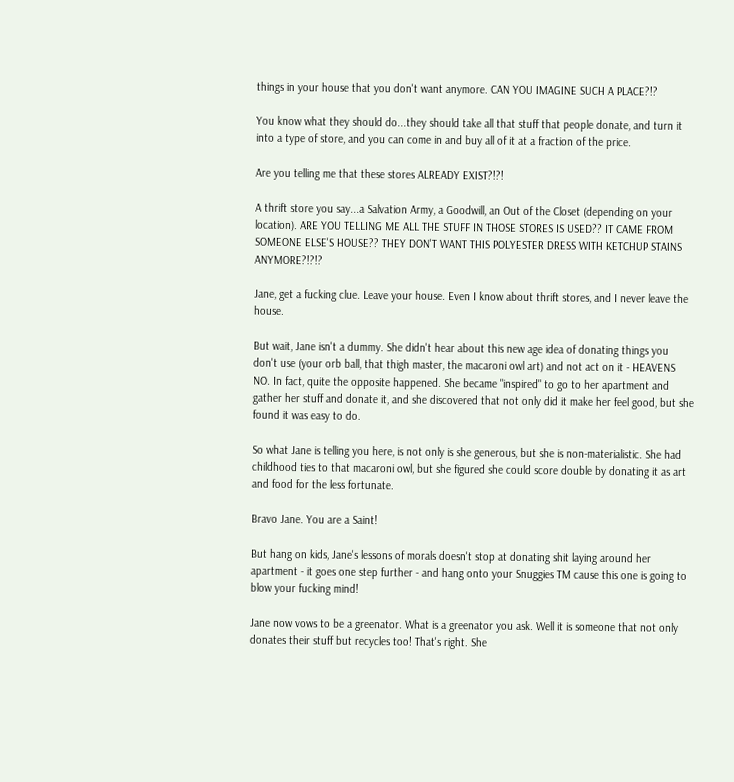things in your house that you don't want anymore. CAN YOU IMAGINE SUCH A PLACE?!?

You know what they should do...they should take all that stuff that people donate, and turn it into a type of store, and you can come in and buy all of it at a fraction of the price.

Are you telling me that these stores ALREADY EXIST?!?!

A thrift store you say...a Salvation Army, a Goodwill, an Out of the Closet (depending on your location). ARE YOU TELLING ME ALL THE STUFF IN THOSE STORES IS USED?? IT CAME FROM SOMEONE ELSE'S HOUSE?? THEY DON'T WANT THIS POLYESTER DRESS WITH KETCHUP STAINS ANYMORE?!?!?

Jane, get a fucking clue. Leave your house. Even I know about thrift stores, and I never leave the house.

But wait, Jane isn't a dummy. She didn't hear about this new age idea of donating things you don't use (your orb ball, that thigh master, the macaroni owl art) and not act on it - HEAVENS NO. In fact, quite the opposite happened. She became "inspired" to go to her apartment and gather her stuff and donate it, and she discovered that not only did it make her feel good, but she found it was easy to do.

So what Jane is telling you here, is not only is she generous, but she is non-materialistic. She had childhood ties to that macaroni owl, but she figured she could score double by donating it as art and food for the less fortunate.

Bravo Jane. You are a Saint!

But hang on kids, Jane's lessons of morals doesn't stop at donating shit laying around her apartment - it goes one step further - and hang onto your Snuggies TM cause this one is going to blow your fucking mind!

Jane now vows to be a greenator. What is a greenator you ask. Well it is someone that not only donates their stuff but recycles too! That's right. She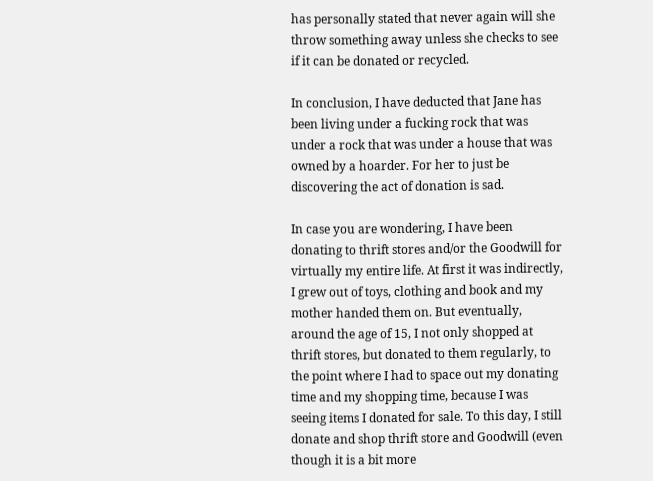has personally stated that never again will she throw something away unless she checks to see if it can be donated or recycled.

In conclusion, I have deducted that Jane has been living under a fucking rock that was under a rock that was under a house that was owned by a hoarder. For her to just be discovering the act of donation is sad.

In case you are wondering, I have been donating to thrift stores and/or the Goodwill for virtually my entire life. At first it was indirectly, I grew out of toys, clothing and book and my mother handed them on. But eventually, around the age of 15, I not only shopped at thrift stores, but donated to them regularly, to the point where I had to space out my donating time and my shopping time, because I was seeing items I donated for sale. To this day, I still donate and shop thrift store and Goodwill (even though it is a bit more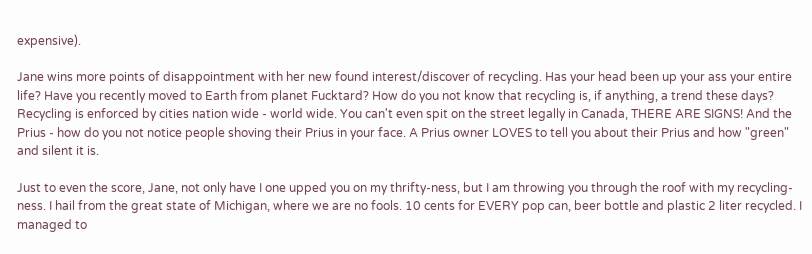expensive).

Jane wins more points of disappointment with her new found interest/discover of recycling. Has your head been up your ass your entire life? Have you recently moved to Earth from planet Fucktard? How do you not know that recycling is, if anything, a trend these days? Recycling is enforced by cities nation wide - world wide. You can't even spit on the street legally in Canada, THERE ARE SIGNS! And the Prius - how do you not notice people shoving their Prius in your face. A Prius owner LOVES to tell you about their Prius and how "green" and silent it is.

Just to even the score, Jane, not only have I one upped you on my thrifty-ness, but I am throwing you through the roof with my recycling-ness. I hail from the great state of Michigan, where we are no fools. 10 cents for EVERY pop can, beer bottle and plastic 2 liter recycled. I managed to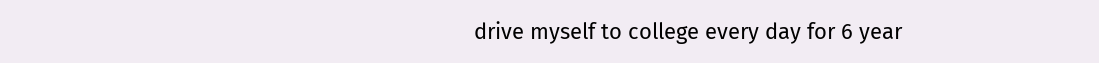drive myself to college every day for 6 year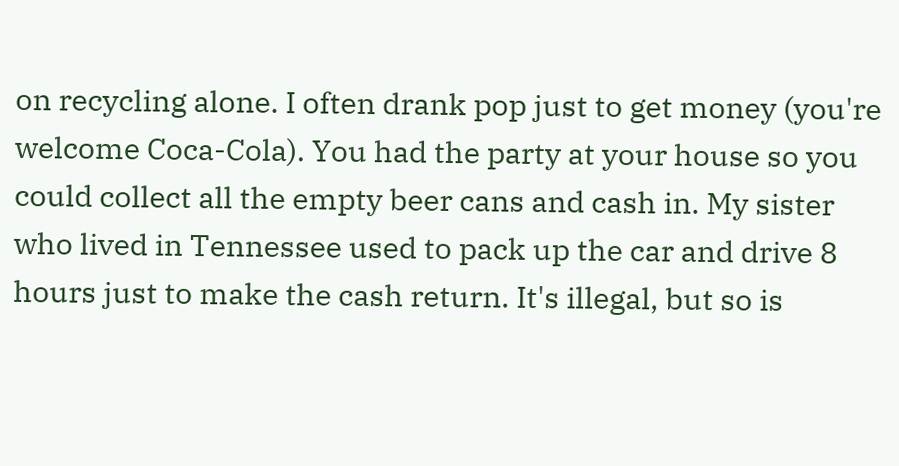on recycling alone. I often drank pop just to get money (you're welcome Coca-Cola). You had the party at your house so you could collect all the empty beer cans and cash in. My sister who lived in Tennessee used to pack up the car and drive 8 hours just to make the cash return. It's illegal, but so is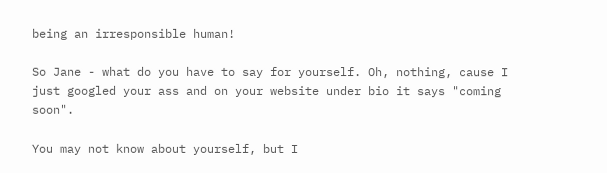being an irresponsible human!

So Jane - what do you have to say for yourself. Oh, nothing, cause I just googled your ass and on your website under bio it says "coming soon".

You may not know about yourself, but I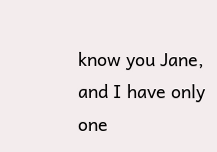know you Jane, and I have only one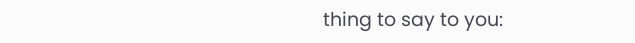thing to say to you: